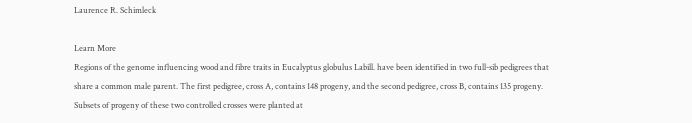Laurence R. Schimleck

Learn More
Regions of the genome influencing wood and fibre traits in Eucalyptus globulus Labill. have been identified in two full-sib pedigrees that share a common male parent. The first pedigree, cross A, contains 148 progeny, and the second pedigree, cross B, contains 135 progeny. Subsets of progeny of these two controlled crosses were planted at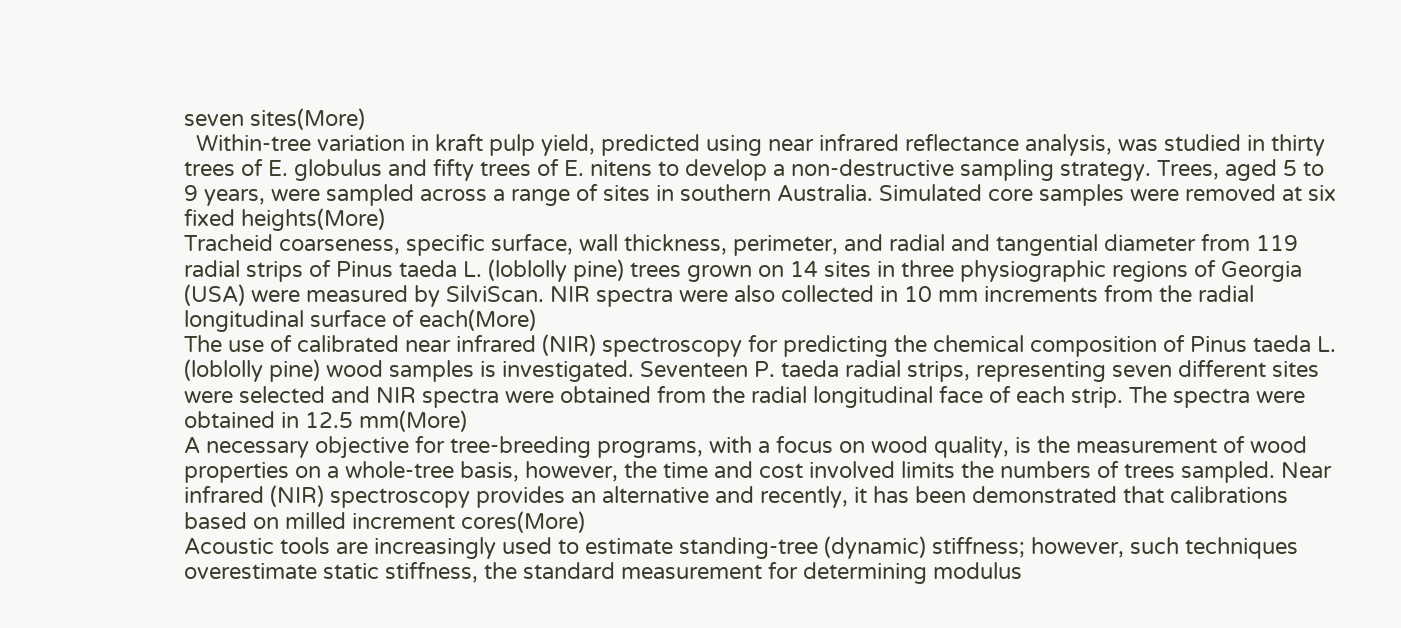seven sites(More)
  Within-tree variation in kraft pulp yield, predicted using near infrared reflectance analysis, was studied in thirty trees of E. globulus and fifty trees of E. nitens to develop a non-destructive sampling strategy. Trees, aged 5 to 9 years, were sampled across a range of sites in southern Australia. Simulated core samples were removed at six fixed heights(More)
Tracheid coarseness, specific surface, wall thickness, perimeter, and radial and tangential diameter from 119 radial strips of Pinus taeda L. (loblolly pine) trees grown on 14 sites in three physiographic regions of Georgia (USA) were measured by SilviScan. NIR spectra were also collected in 10 mm increments from the radial longitudinal surface of each(More)
The use of calibrated near infrared (NIR) spectroscopy for predicting the chemical composition of Pinus taeda L. (loblolly pine) wood samples is investigated. Seventeen P. taeda radial strips, representing seven different sites were selected and NIR spectra were obtained from the radial longitudinal face of each strip. The spectra were obtained in 12.5 mm(More)
A necessary objective for tree-breeding programs, with a focus on wood quality, is the measurement of wood properties on a whole-tree basis, however, the time and cost involved limits the numbers of trees sampled. Near infrared (NIR) spectroscopy provides an alternative and recently, it has been demonstrated that calibrations based on milled increment cores(More)
Acoustic tools are increasingly used to estimate standing-tree (dynamic) stiffness; however, such techniques overestimate static stiffness, the standard measurement for determining modulus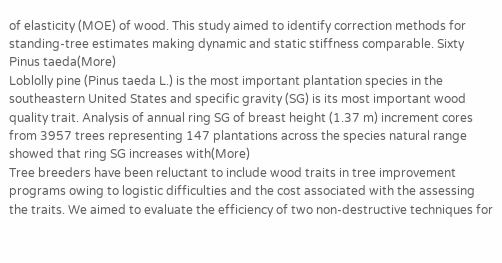of elasticity (MOE) of wood. This study aimed to identify correction methods for standing-tree estimates making dynamic and static stiffness comparable. Sixty Pinus taeda(More)
Loblolly pine (Pinus taeda L.) is the most important plantation species in the southeastern United States and specific gravity (SG) is its most important wood quality trait. Analysis of annual ring SG of breast height (1.37 m) increment cores from 3957 trees representing 147 plantations across the species natural range showed that ring SG increases with(More)
Tree breeders have been reluctant to include wood traits in tree improvement programs owing to logistic difficulties and the cost associated with the assessing the traits. We aimed to evaluate the efficiency of two non-destructive techniques for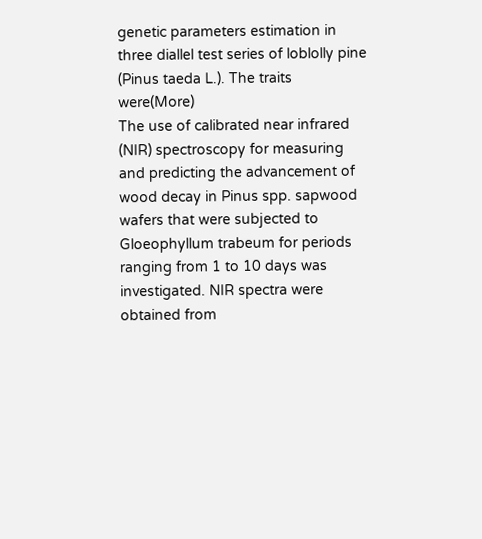genetic parameters estimation in three diallel test series of loblolly pine (Pinus taeda L.). The traits were(More)
The use of calibrated near infrared (NIR) spectroscopy for measuring and predicting the advancement of wood decay in Pinus spp. sapwood wafers that were subjected to Gloeophyllum trabeum for periods ranging from 1 to 10 days was investigated. NIR spectra were obtained from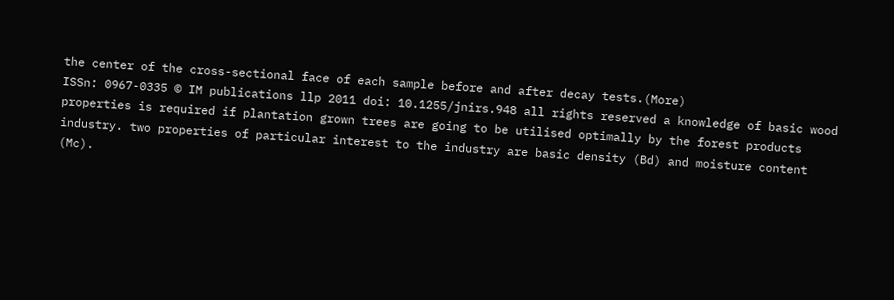the center of the cross-sectional face of each sample before and after decay tests.(More)
ISSn: 0967-0335 © IM publications llp 2011 doi: 10.1255/jnirs.948 all rights reserved a knowledge of basic wood properties is required if plantation grown trees are going to be utilised optimally by the forest products industry. two properties of particular interest to the industry are basic density (Bd) and moisture content (Mc).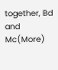together, Bd and Mc(More)